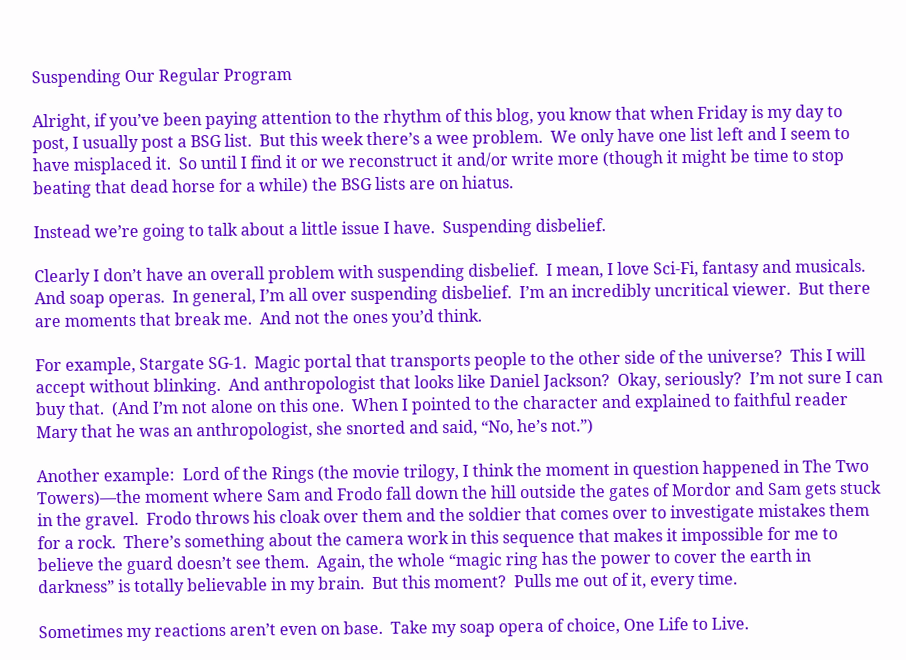Suspending Our Regular Program

Alright, if you’ve been paying attention to the rhythm of this blog, you know that when Friday is my day to post, I usually post a BSG list.  But this week there’s a wee problem.  We only have one list left and I seem to have misplaced it.  So until I find it or we reconstruct it and/or write more (though it might be time to stop beating that dead horse for a while) the BSG lists are on hiatus.

Instead we’re going to talk about a little issue I have.  Suspending disbelief.

Clearly I don’t have an overall problem with suspending disbelief.  I mean, I love Sci-Fi, fantasy and musicals.  And soap operas.  In general, I’m all over suspending disbelief.  I’m an incredibly uncritical viewer.  But there are moments that break me.  And not the ones you’d think.

For example, Stargate SG-1.  Magic portal that transports people to the other side of the universe?  This I will accept without blinking.  And anthropologist that looks like Daniel Jackson?  Okay, seriously?  I’m not sure I can buy that.  (And I’m not alone on this one.  When I pointed to the character and explained to faithful reader Mary that he was an anthropologist, she snorted and said, “No, he’s not.”)

Another example:  Lord of the Rings (the movie trilogy, I think the moment in question happened in The Two Towers)—the moment where Sam and Frodo fall down the hill outside the gates of Mordor and Sam gets stuck in the gravel.  Frodo throws his cloak over them and the soldier that comes over to investigate mistakes them for a rock.  There’s something about the camera work in this sequence that makes it impossible for me to believe the guard doesn’t see them.  Again, the whole “magic ring has the power to cover the earth in darkness” is totally believable in my brain.  But this moment?  Pulls me out of it, every time.

Sometimes my reactions aren’t even on base.  Take my soap opera of choice, One Life to Live.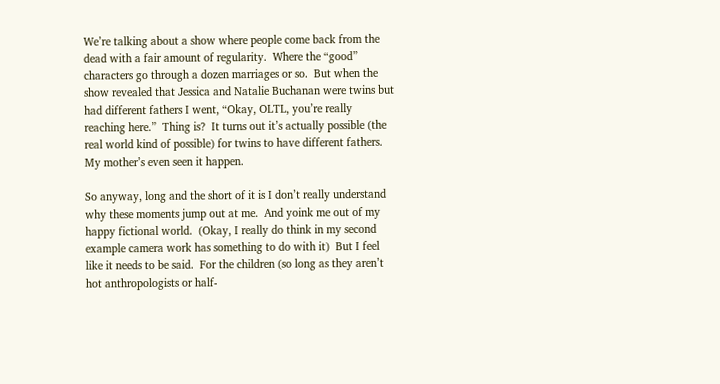We’re talking about a show where people come back from the dead with a fair amount of regularity.  Where the “good” characters go through a dozen marriages or so.  But when the show revealed that Jessica and Natalie Buchanan were twins but had different fathers I went, “Okay, OLTL, you’re really reaching here.”  Thing is?  It turns out it’s actually possible (the real world kind of possible) for twins to have different fathers.  My mother’s even seen it happen.

So anyway, long and the short of it is I don’t really understand why these moments jump out at me.  And yoink me out of my happy fictional world.  (Okay, I really do think in my second example camera work has something to do with it)  But I feel like it needs to be said.  For the children (so long as they aren’t hot anthropologists or half-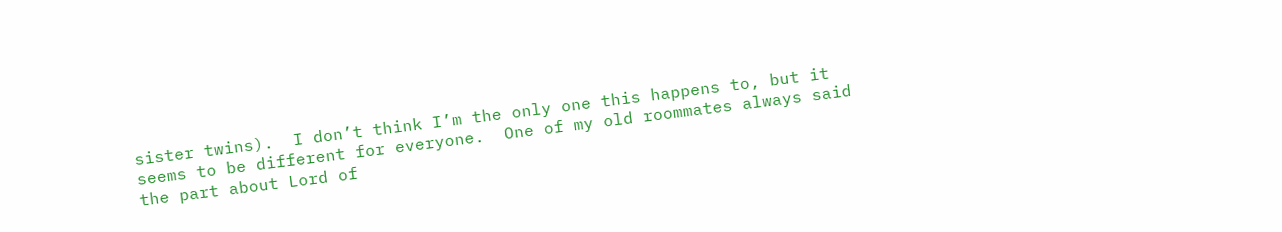sister twins).  I don’t think I’m the only one this happens to, but it seems to be different for everyone.  One of my old roommates always said the part about Lord of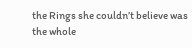the Rings she couldn’t believe was the whole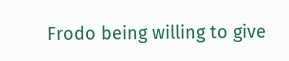Frodo being willing to give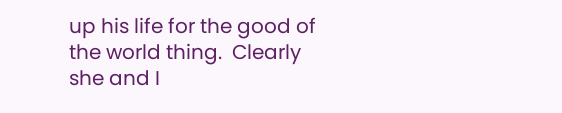up his life for the good of the world thing.  Clearly she and I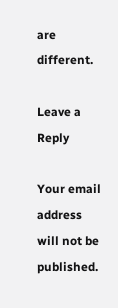are different.

Leave a Reply

Your email address will not be published.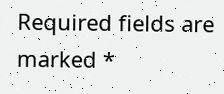Required fields are marked *